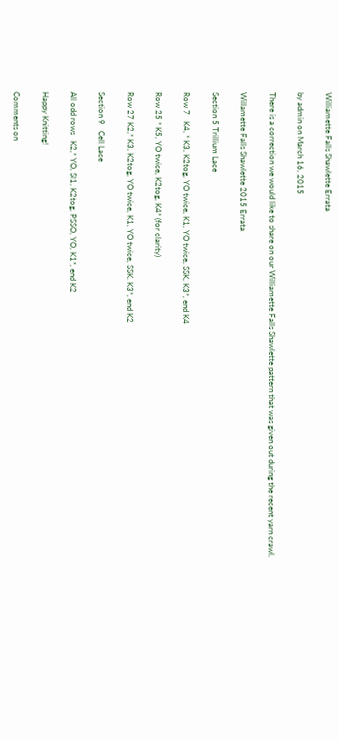Williamette Falls Shawlette Errata

by admin on March 16, 2015

There is a correction we would like to share on our Williamette Falls Shawlette pattern that was given out during the recent yarn crawl.

Willamette Falls Shawlette 2015 Errata

Section 5 Trillium Lace

Row 7   K4, * K3, K2tog, YO twice, K1, YO twice, SSK, K3*, end K4

Row 25 * K5, YO twice, K2tog, K4* (for clarity)

Row 27 K2,* K3, K2tog, YO twice, K1, YO twice, SSK. K3*, end K2

Section 9   Cell Lace

All odd rows   K2,* YO, Sl1, K2tog, PSSO, YO, K1*, end K2

Happy Knitting!

Comments on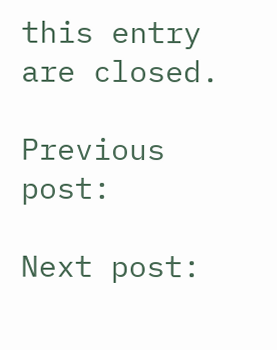this entry are closed.

Previous post:

Next post: